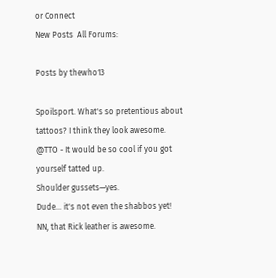or Connect
New Posts  All Forums:

Posts by thewho13

Spoilsport. What's so pretentious about tattoos? I think they look awesome.
@TTO - It would be so cool if you got yourself tatted up.
Shoulder gussets—yes.
Dude... it's not even the shabbos yet!
NN, that Rick leather is awesome.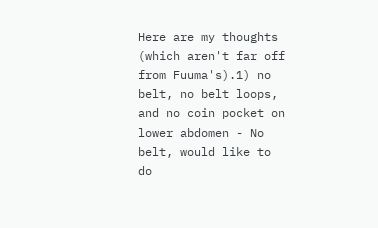Here are my thoughts (which aren't far off from Fuuma's).1) no belt, no belt loops, and no coin pocket on lower abdomen - No belt, would like to do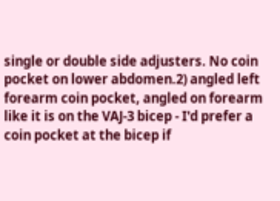single or double side adjusters. No coin pocket on lower abdomen.2) angled left forearm coin pocket, angled on forearm like it is on the VAJ-3 bicep - I'd prefer a coin pocket at the bicep if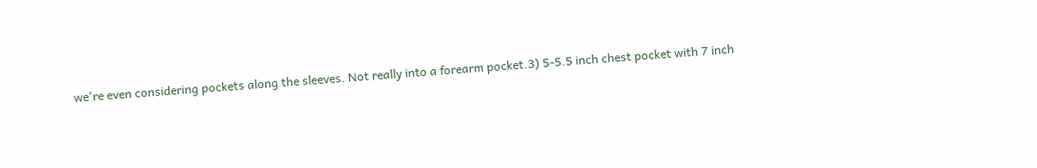we're even considering pockets along the sleeves. Not really into a forearm pocket.3) 5-5.5 inch chest pocket with 7 inch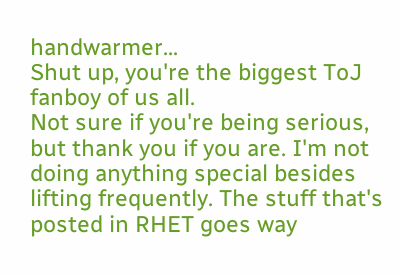handwarmer...
Shut up, you're the biggest ToJ fanboy of us all.
Not sure if you're being serious, but thank you if you are. I'm not doing anything special besides lifting frequently. The stuff that's posted in RHET goes way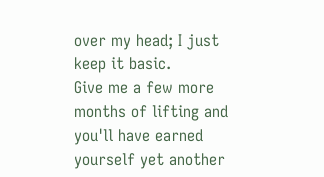over my head; I just keep it basic.
Give me a few more months of lifting and you'll have earned yourself yet another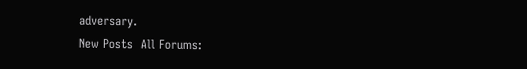adversary.
New Posts  All Forums: